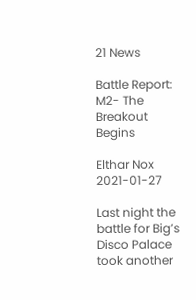21 News

Battle Report: M2- The Breakout Begins

Elthar Nox 2021-01-27

Last night the battle for Big’s Disco Palace took another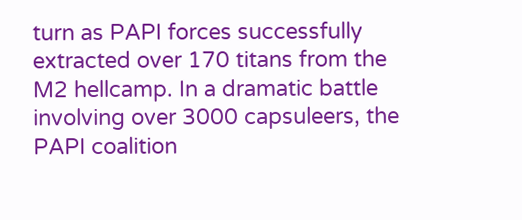turn as PAPI forces successfully extracted over 170 titans from the M2 hellcamp. In a dramatic battle involving over 3000 capsuleers, the PAPI coalition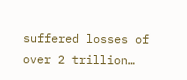suffered losses of over 2 trillion…